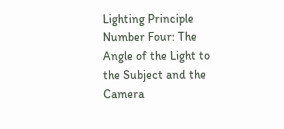Lighting Principle Number Four: The Angle of the Light to the Subject and the Camera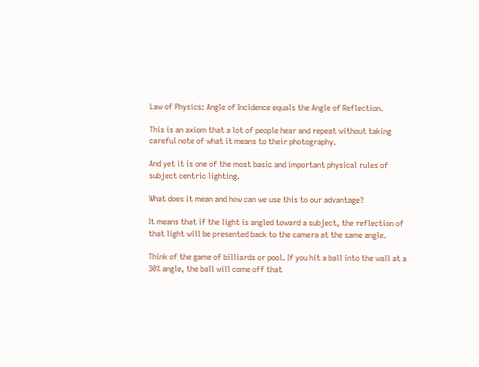Law of Physics: Angle of Incidence equals the Angle of Reflection.

This is an axiom that a lot of people hear and repeat without taking careful note of what it means to their photography.

And yet it is one of the most basic and important physical rules of subject centric lighting.

What does it mean and how can we use this to our advantage?

It means that if the light is angled toward a subject, the reflection of that light will be presented back to the camera at the same angle.

Think of the game of billiards or pool. If you hit a ball into the wall at a 30% angle, the ball will come off that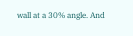wall at a 30% angle. And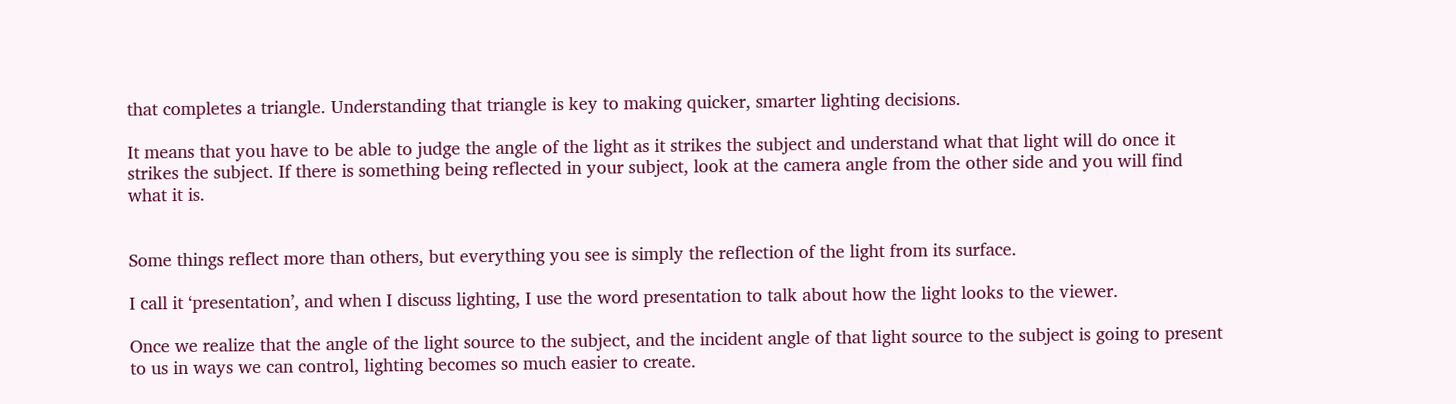that completes a triangle. Understanding that triangle is key to making quicker, smarter lighting decisions.

It means that you have to be able to judge the angle of the light as it strikes the subject and understand what that light will do once it strikes the subject. If there is something being reflected in your subject, look at the camera angle from the other side and you will find what it is.


Some things reflect more than others, but everything you see is simply the reflection of the light from its surface.

I call it ‘presentation’, and when I discuss lighting, I use the word presentation to talk about how the light looks to the viewer.

Once we realize that the angle of the light source to the subject, and the incident angle of that light source to the subject is going to present to us in ways we can control, lighting becomes so much easier to create.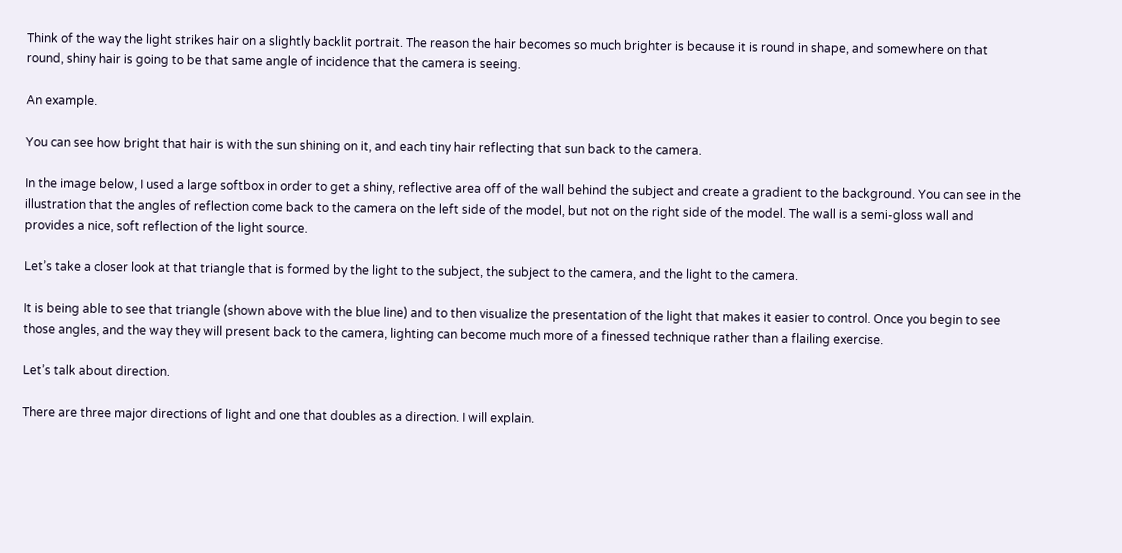Think of the way the light strikes hair on a slightly backlit portrait. The reason the hair becomes so much brighter is because it is round in shape, and somewhere on that round, shiny hair is going to be that same angle of incidence that the camera is seeing.

An example.

You can see how bright that hair is with the sun shining on it, and each tiny hair reflecting that sun back to the camera.

In the image below, I used a large softbox in order to get a shiny, reflective area off of the wall behind the subject and create a gradient to the background. You can see in the illustration that the angles of reflection come back to the camera on the left side of the model, but not on the right side of the model. The wall is a semi-gloss wall and provides a nice, soft reflection of the light source.

Let’s take a closer look at that triangle that is formed by the light to the subject, the subject to the camera, and the light to the camera.

It is being able to see that triangle (shown above with the blue line) and to then visualize the presentation of the light that makes it easier to control. Once you begin to see those angles, and the way they will present back to the camera, lighting can become much more of a finessed technique rather than a flailing exercise.

Let’s talk about direction.

There are three major directions of light and one that doubles as a direction. I will explain.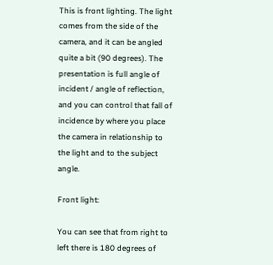This is front lighting. The light comes from the side of the camera, and it can be angled quite a bit (90 degrees). The presentation is full angle of incident / angle of reflection, and you can control that fall of incidence by where you place the camera in relationship to the light and to the subject angle.

Front light:

You can see that from right to left there is 180 degrees of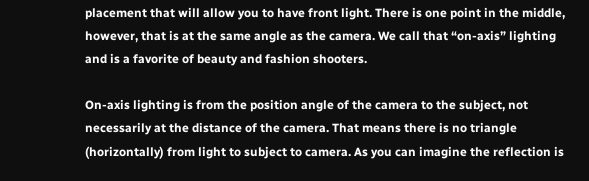placement that will allow you to have front light. There is one point in the middle, however, that is at the same angle as the camera. We call that “on-axis” lighting and is a favorite of beauty and fashion shooters.

On-axis lighting is from the position angle of the camera to the subject, not necessarily at the distance of the camera. That means there is no triangle (horizontally) from light to subject to camera. As you can imagine the reflection is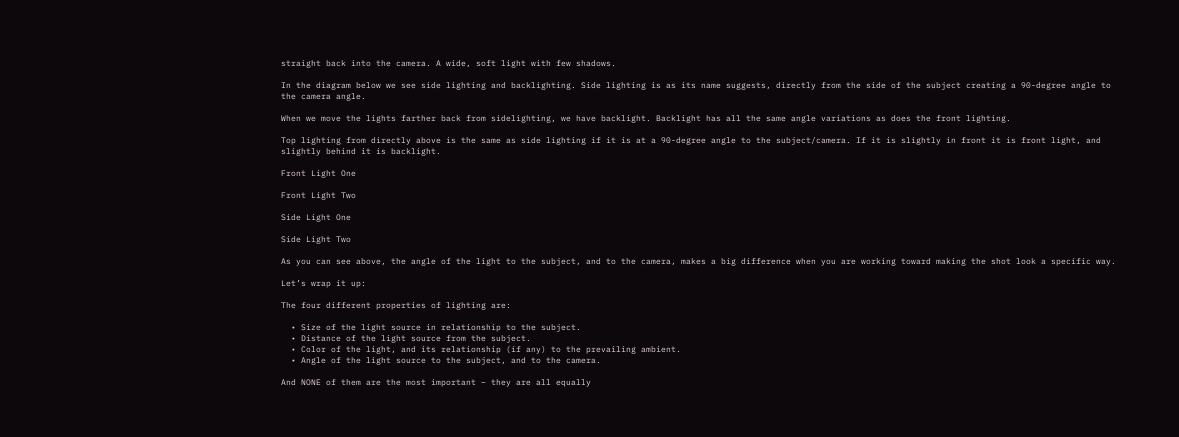straight back into the camera. A wide, soft light with few shadows.

In the diagram below we see side lighting and backlighting. Side lighting is as its name suggests, directly from the side of the subject creating a 90-degree angle to the camera angle.

When we move the lights farther back from sidelighting, we have backlight. Backlight has all the same angle variations as does the front lighting.

Top lighting from directly above is the same as side lighting if it is at a 90-degree angle to the subject/camera. If it is slightly in front it is front light, and slightly behind it is backlight.

Front Light One

Front Light Two

Side Light One

Side Light Two

As you can see above, the angle of the light to the subject, and to the camera, makes a big difference when you are working toward making the shot look a specific way.

Let’s wrap it up:

The four different properties of lighting are:

  • Size of the light source in relationship to the subject.
  • Distance of the light source from the subject.
  • Color of the light, and its relationship (if any) to the prevailing ambient.
  • Angle of the light source to the subject, and to the camera.

And NONE of them are the most important – they are all equally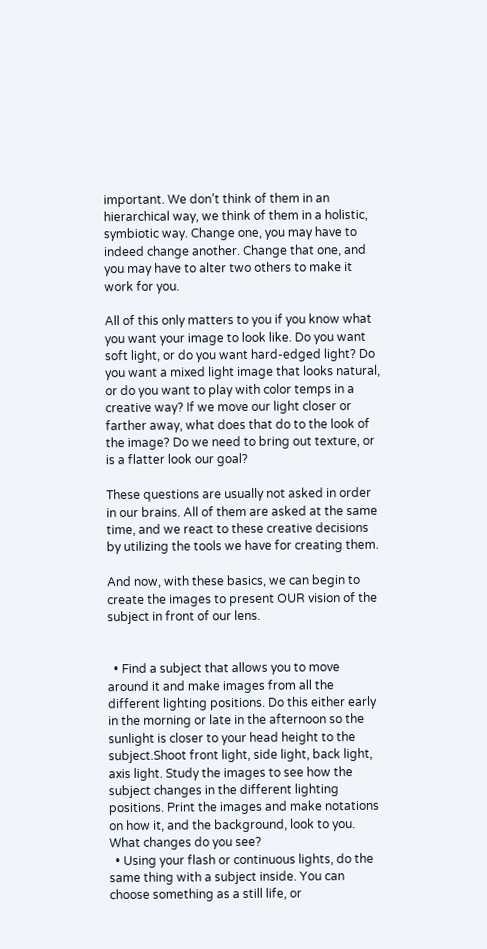important. We don’t think of them in an hierarchical way, we think of them in a holistic, symbiotic way. Change one, you may have to indeed change another. Change that one, and you may have to alter two others to make it work for you.

All of this only matters to you if you know what you want your image to look like. Do you want soft light, or do you want hard-edged light? Do you want a mixed light image that looks natural, or do you want to play with color temps in a creative way? If we move our light closer or farther away, what does that do to the look of the image? Do we need to bring out texture, or is a flatter look our goal?

These questions are usually not asked in order in our brains. All of them are asked at the same time, and we react to these creative decisions by utilizing the tools we have for creating them.

And now, with these basics, we can begin to create the images to present OUR vision of the subject in front of our lens.


  • Find a subject that allows you to move around it and make images from all the different lighting positions. Do this either early in the morning or late in the afternoon so the sunlight is closer to your head height to the subject.Shoot front light, side light, back light, axis light. Study the images to see how the subject changes in the different lighting positions. Print the images and make notations on how it, and the background, look to you. What changes do you see?
  • Using your flash or continuous lights, do the same thing with a subject inside. You can choose something as a still life, or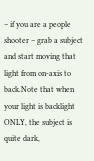– if you are a people shooter – grab a subject and start moving that light from on-axis to back.Note that when your light is backlight ONLY, the subject is quite dark,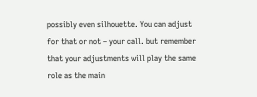possibly even silhouette. You can adjust for that or not – your call. but remember that your adjustments will play the same role as the main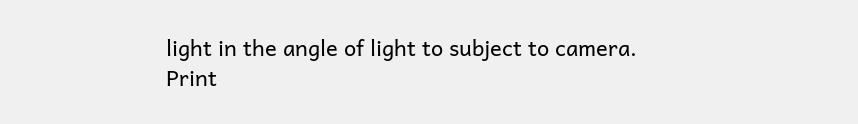light in the angle of light to subject to camera.
Print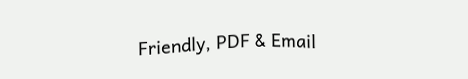Friendly, PDF & Email